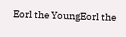Eorl the YoungEorl the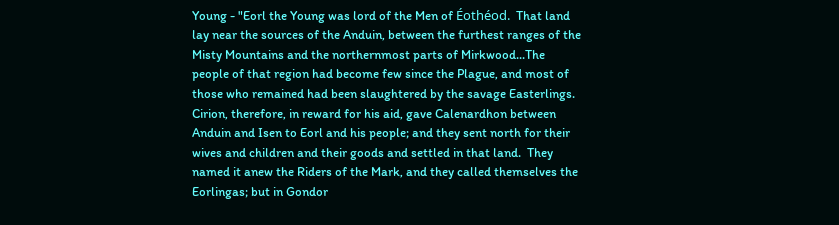Young - "Eorl the Young was lord of the Men of Éothéod.  That land lay near the sources of the Anduin, between the furthest ranges of the Misty Mountains and the northernmost parts of Mirkwood...The people of that region had become few since the Plague, and most of those who remained had been slaughtered by the savage Easterlings.  Cirion, therefore, in reward for his aid, gave Calenardhon between Anduin and Isen to Eorl and his people; and they sent north for their wives and children and their goods and settled in that land.  They named it anew the Riders of the Mark, and they called themselves the Eorlingas; but in Gondor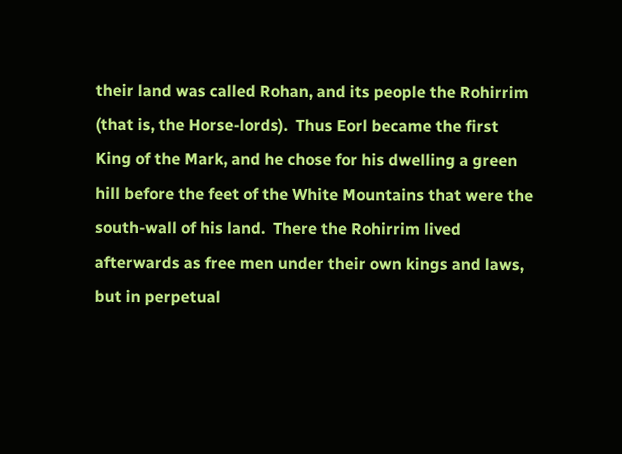their land was called Rohan, and its people the Rohirrim (that is, the Horse-lords).  Thus Eorl became the first King of the Mark, and he chose for his dwelling a green hill before the feet of the White Mountains that were the south-wall of his land.  There the Rohirrim lived afterwards as free men under their own kings and laws, but in perpetual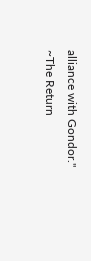alliance with Gondor." ~The Return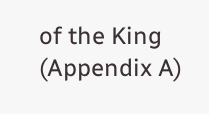of the King (Appendix A)